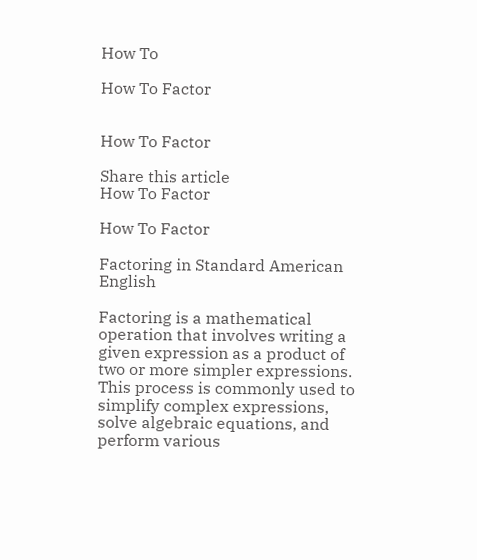How To

How To Factor


How To Factor

Share this article
How To Factor

How To Factor

Factoring in Standard American English

Factoring is a mathematical operation that involves writing a given expression as a product of two or more simpler expressions. This process is commonly used to simplify complex expressions, solve algebraic equations, and perform various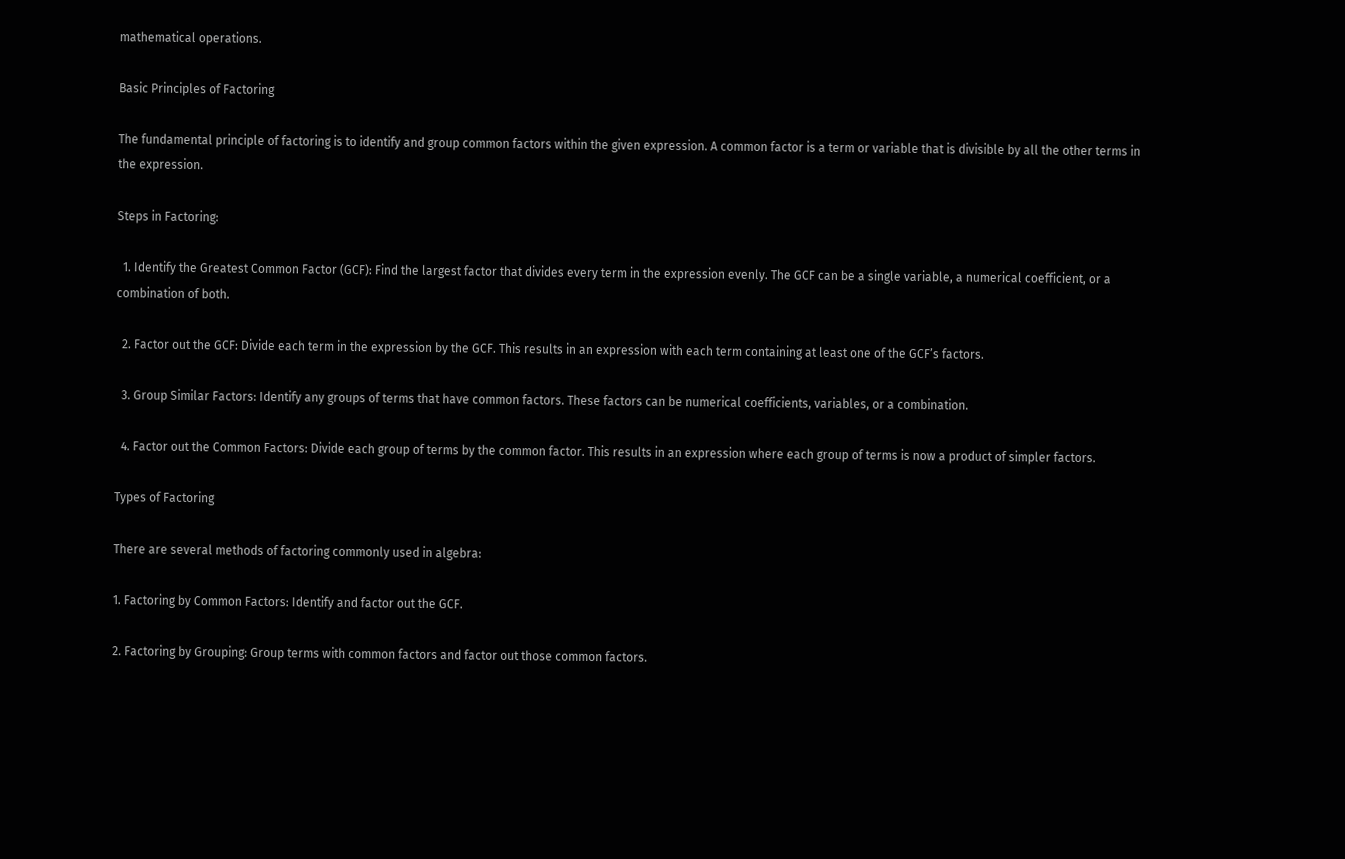mathematical operations.

Basic Principles of Factoring

The fundamental principle of factoring is to identify and group common factors within the given expression. A common factor is a term or variable that is divisible by all the other terms in the expression.

Steps in Factoring:

  1. Identify the Greatest Common Factor (GCF): Find the largest factor that divides every term in the expression evenly. The GCF can be a single variable, a numerical coefficient, or a combination of both.

  2. Factor out the GCF: Divide each term in the expression by the GCF. This results in an expression with each term containing at least one of the GCF’s factors.

  3. Group Similar Factors: Identify any groups of terms that have common factors. These factors can be numerical coefficients, variables, or a combination.

  4. Factor out the Common Factors: Divide each group of terms by the common factor. This results in an expression where each group of terms is now a product of simpler factors.

Types of Factoring

There are several methods of factoring commonly used in algebra:

1. Factoring by Common Factors: Identify and factor out the GCF.

2. Factoring by Grouping: Group terms with common factors and factor out those common factors.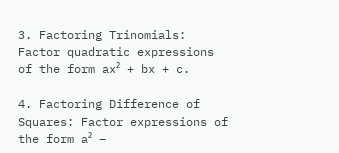3. Factoring Trinomials: Factor quadratic expressions of the form ax² + bx + c.

4. Factoring Difference of Squares: Factor expressions of the form a² –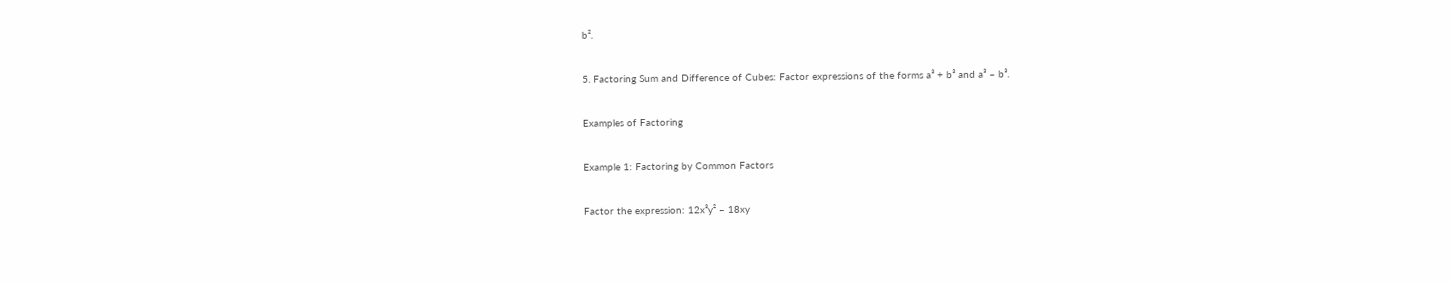b².

5. Factoring Sum and Difference of Cubes: Factor expressions of the forms a³ + b³ and a³ – b³.

Examples of Factoring

Example 1: Factoring by Common Factors

Factor the expression: 12x³y² – 18xy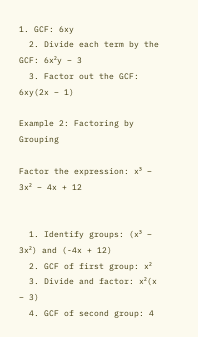1. GCF: 6xy
  2. Divide each term by the GCF: 6x²y – 3
  3. Factor out the GCF: 6xy(2x – 1)

Example 2: Factoring by Grouping

Factor the expression: x³ – 3x² – 4x + 12


  1. Identify groups: (x³ – 3x²) and (-4x + 12)
  2. GCF of first group: x²
  3. Divide and factor: x²(x – 3)
  4. GCF of second group: 4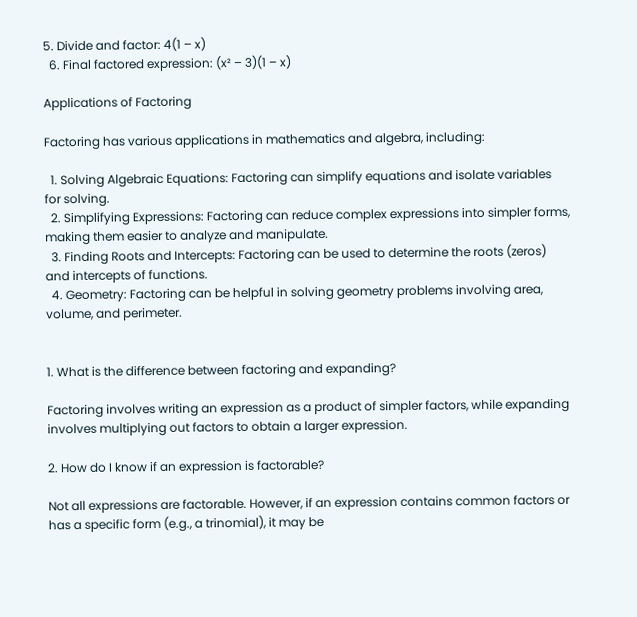5. Divide and factor: 4(1 – x)
  6. Final factored expression: (x² – 3)(1 – x)

Applications of Factoring

Factoring has various applications in mathematics and algebra, including:

  1. Solving Algebraic Equations: Factoring can simplify equations and isolate variables for solving.
  2. Simplifying Expressions: Factoring can reduce complex expressions into simpler forms, making them easier to analyze and manipulate.
  3. Finding Roots and Intercepts: Factoring can be used to determine the roots (zeros) and intercepts of functions.
  4. Geometry: Factoring can be helpful in solving geometry problems involving area, volume, and perimeter.


1. What is the difference between factoring and expanding?

Factoring involves writing an expression as a product of simpler factors, while expanding involves multiplying out factors to obtain a larger expression.

2. How do I know if an expression is factorable?

Not all expressions are factorable. However, if an expression contains common factors or has a specific form (e.g., a trinomial), it may be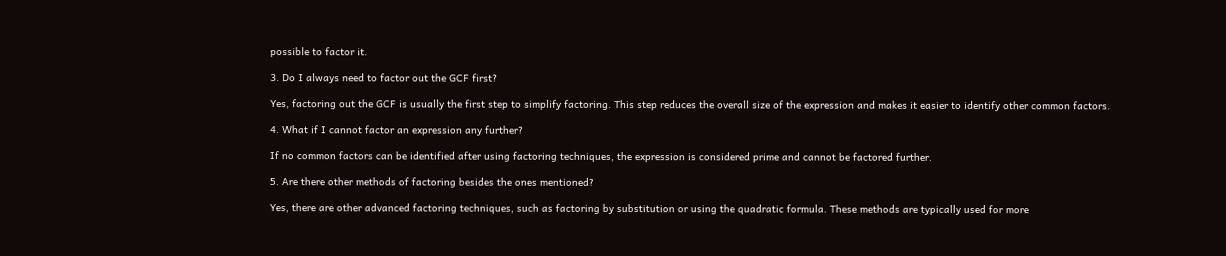possible to factor it.

3. Do I always need to factor out the GCF first?

Yes, factoring out the GCF is usually the first step to simplify factoring. This step reduces the overall size of the expression and makes it easier to identify other common factors.

4. What if I cannot factor an expression any further?

If no common factors can be identified after using factoring techniques, the expression is considered prime and cannot be factored further.

5. Are there other methods of factoring besides the ones mentioned?

Yes, there are other advanced factoring techniques, such as factoring by substitution or using the quadratic formula. These methods are typically used for more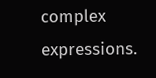complex expressions.